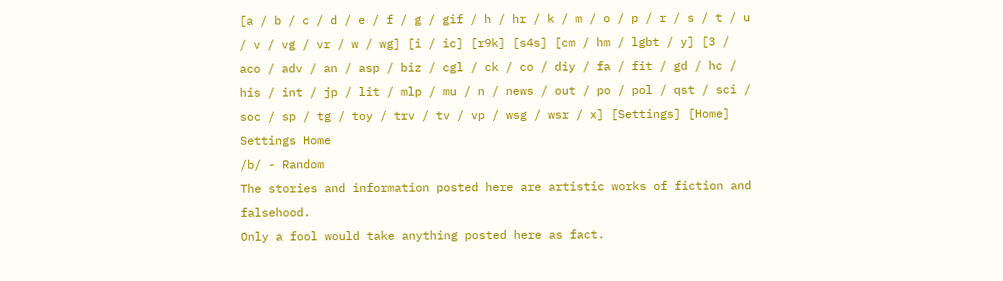[a / b / c / d / e / f / g / gif / h / hr / k / m / o / p / r / s / t / u / v / vg / vr / w / wg] [i / ic] [r9k] [s4s] [cm / hm / lgbt / y] [3 / aco / adv / an / asp / biz / cgl / ck / co / diy / fa / fit / gd / hc / his / int / jp / lit / mlp / mu / n / news / out / po / pol / qst / sci / soc / sp / tg / toy / trv / tv / vp / wsg / wsr / x] [Settings] [Home]
Settings Home
/b/ - Random
The stories and information posted here are artistic works of fiction and falsehood.
Only a fool would take anything posted here as fact.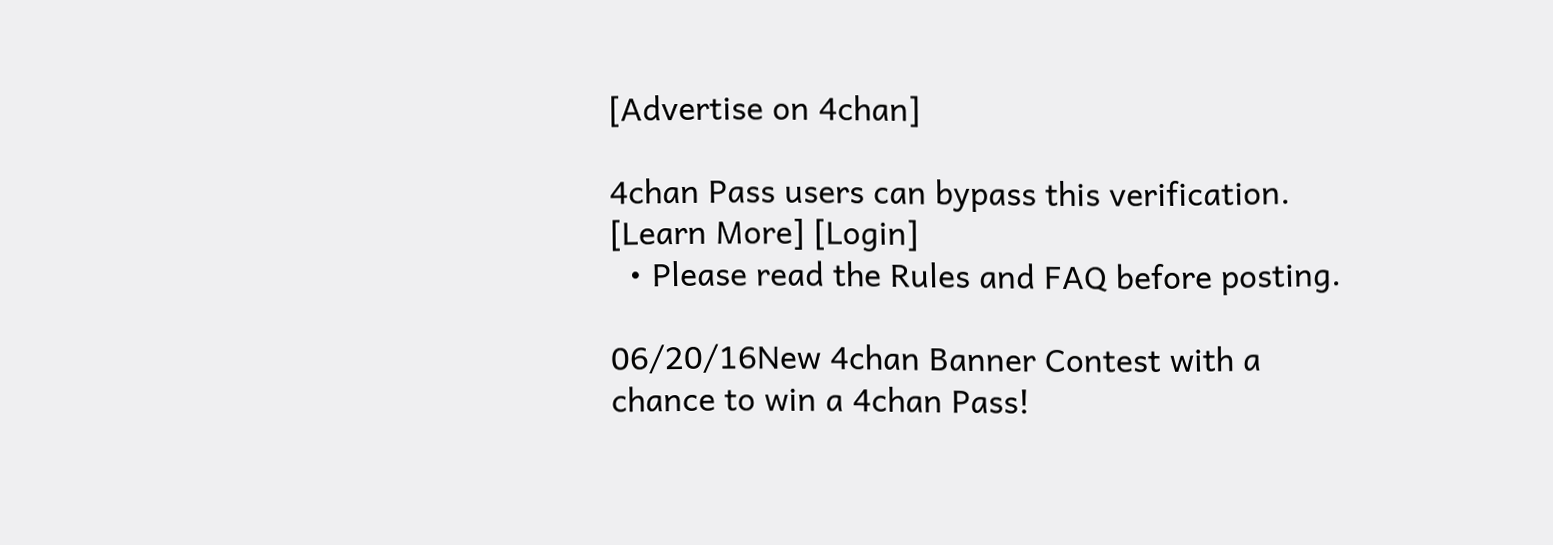[Advertise on 4chan]

4chan Pass users can bypass this verification. [Learn More] [Login]
  • Please read the Rules and FAQ before posting.

06/20/16New 4chan Banner Contest with a chance to win a 4chan Pass!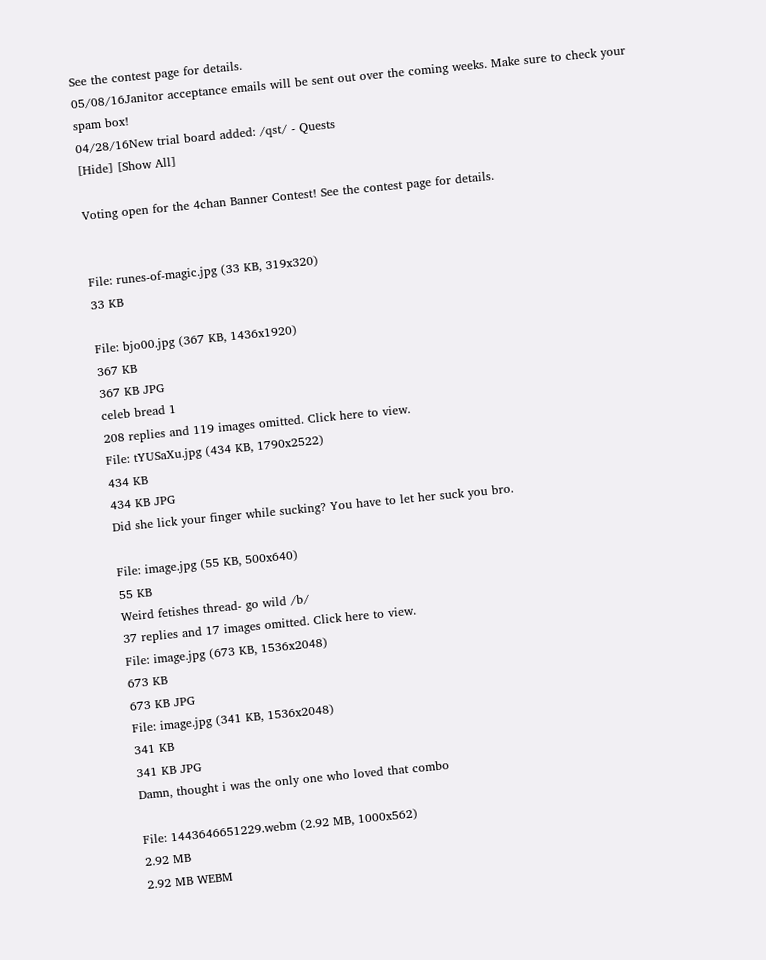See the contest page for details.
05/08/16Janitor acceptance emails will be sent out over the coming weeks. Make sure to check your spam box!
04/28/16New trial board added: /qst/ - Quests
[Hide] [Show All]

Voting open for the 4chan Banner Contest! See the contest page for details.


File: runes-of-magic.jpg (33 KB, 319x320)
33 KB

File: bjo00.jpg (367 KB, 1436x1920)
367 KB
367 KB JPG
celeb bread 1
208 replies and 119 images omitted. Click here to view.
File: tYUSaXu.jpg (434 KB, 1790x2522)
434 KB
434 KB JPG
Did she lick your finger while sucking? You have to let her suck you bro.

File: image.jpg (55 KB, 500x640)
55 KB
Weird fetishes thread- go wild /b/
37 replies and 17 images omitted. Click here to view.
File: image.jpg (673 KB, 1536x2048)
673 KB
673 KB JPG
File: image.jpg (341 KB, 1536x2048)
341 KB
341 KB JPG
Damn, thought i was the only one who loved that combo

File: 1443646651229.webm (2.92 MB, 1000x562)
2.92 MB
2.92 MB WEBM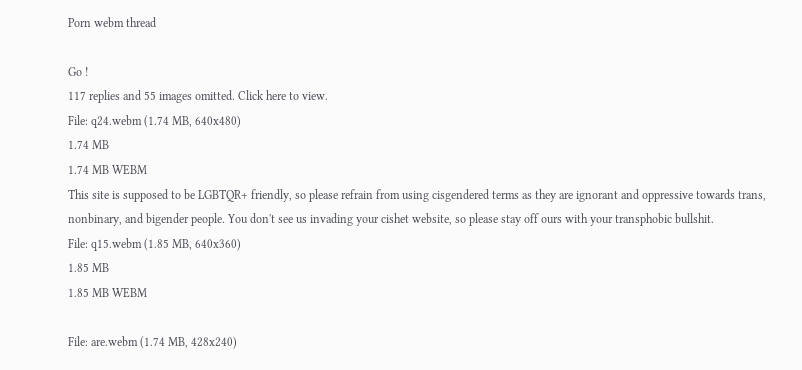Porn webm thread

Go !
117 replies and 55 images omitted. Click here to view.
File: q24.webm (1.74 MB, 640x480)
1.74 MB
1.74 MB WEBM
This site is supposed to be LGBTQR+ friendly, so please refrain from using cisgendered terms as they are ignorant and oppressive towards trans, nonbinary, and bigender people. You don't see us invading your cishet website, so please stay off ours with your transphobic bullshit.
File: q15.webm (1.85 MB, 640x360)
1.85 MB
1.85 MB WEBM

File: are.webm (1.74 MB, 428x240)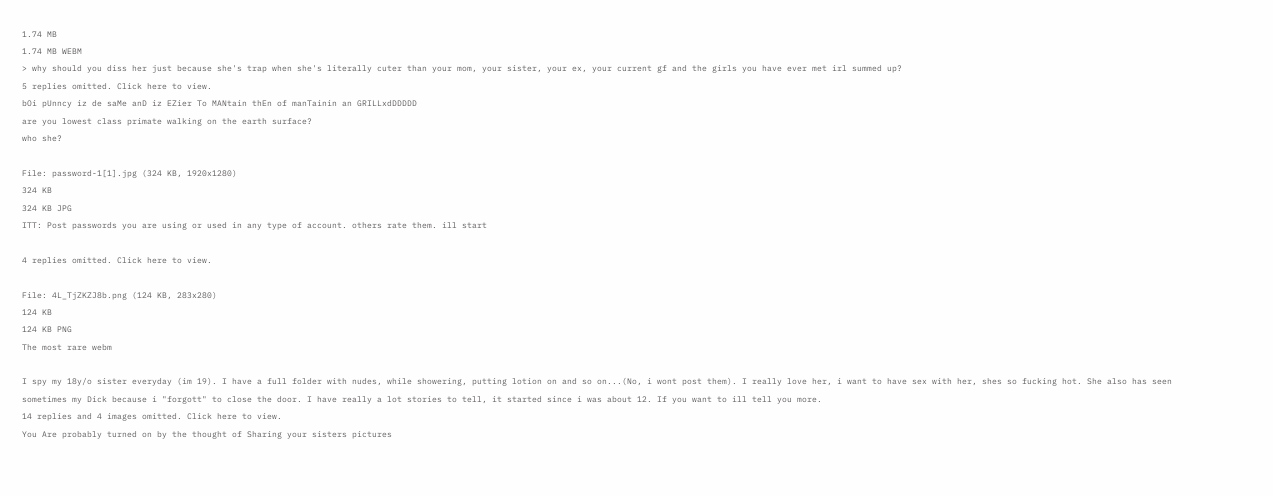1.74 MB
1.74 MB WEBM
> why should you diss her just because she's trap when she's literally cuter than your mom, your sister, your ex, your current gf and the girls you have ever met irl summed up?
5 replies omitted. Click here to view.
bOi pUnncy iz de saMe anD iz EZier To MANtain thEn of manTainin an GRILLxdDDDDD
are you lowest class primate walking on the earth surface?
who she?

File: password-1[1].jpg (324 KB, 1920x1280)
324 KB
324 KB JPG
ITT: Post passwords you are using or used in any type of account. others rate them. ill start

4 replies omitted. Click here to view.

File: 4L_TjZKZJ8b.png (124 KB, 283x280)
124 KB
124 KB PNG
The most rare webm

I spy my 18y/o sister everyday (im 19). I have a full folder with nudes, while showering, putting lotion on and so on...(No, i wont post them). I really love her, i want to have sex with her, shes so fucking hot. She also has seen sometimes my Dick because i "forgott" to close the door. I have really a lot stories to tell, it started since i was about 12. If you want to ill tell you more.
14 replies and 4 images omitted. Click here to view.
You Are probably turned on by the thought of Sharing your sisters pictures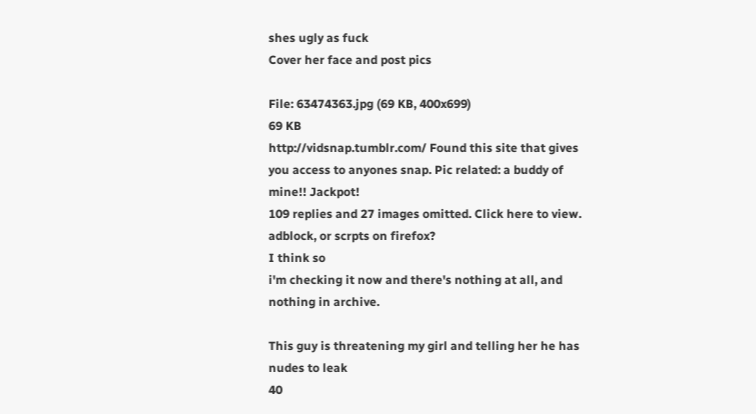shes ugly as fuck
Cover her face and post pics

File: 63474363.jpg (69 KB, 400x699)
69 KB
http://vidsnap.tumblr.com/ Found this site that gives you access to anyones snap. Pic related: a buddy of mine!! Jackpot!
109 replies and 27 images omitted. Click here to view.
adblock, or scrpts on firefox?
I think so
i'm checking it now and there's nothing at all, and nothing in archive.

This guy is threatening my girl and telling her he has nudes to leak
40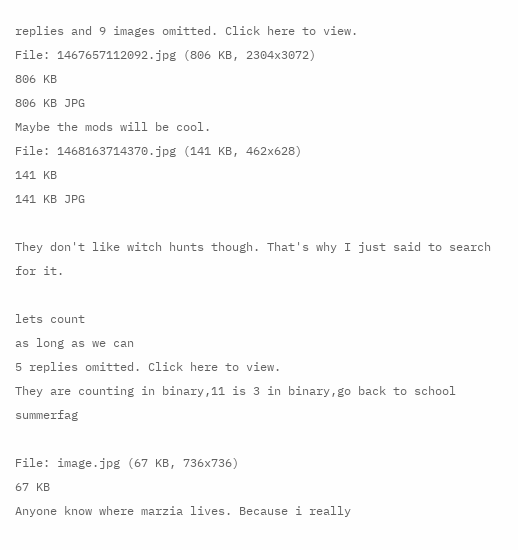replies and 9 images omitted. Click here to view.
File: 1467657112092.jpg (806 KB, 2304x3072)
806 KB
806 KB JPG
Maybe the mods will be cool.
File: 1468163714370.jpg (141 KB, 462x628)
141 KB
141 KB JPG

They don't like witch hunts though. That's why I just said to search for it.

lets count
as long as we can
5 replies omitted. Click here to view.
They are counting in binary,11 is 3 in binary,go back to school summerfag

File: image.jpg (67 KB, 736x736)
67 KB
Anyone know where marzia lives. Because i really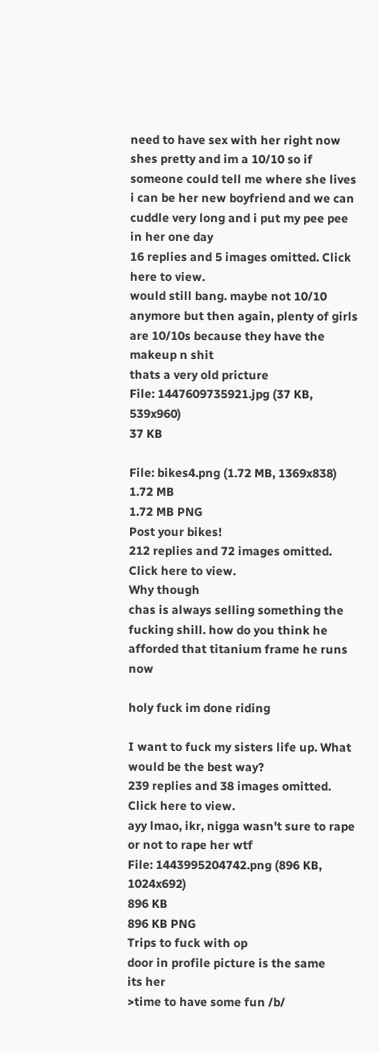need to have sex with her right now shes pretty and im a 10/10 so if someone could tell me where she lives i can be her new boyfriend and we can cuddle very long and i put my pee pee in her one day
16 replies and 5 images omitted. Click here to view.
would still bang. maybe not 10/10 anymore but then again, plenty of girls are 10/10s because they have the makeup n shit
thats a very old pricture
File: 1447609735921.jpg (37 KB, 539x960)
37 KB

File: bikes4.png (1.72 MB, 1369x838)
1.72 MB
1.72 MB PNG
Post your bikes!
212 replies and 72 images omitted. Click here to view.
Why though
chas is always selling something the fucking shill. how do you think he afforded that titanium frame he runs now

holy fuck im done riding

I want to fuck my sisters life up. What would be the best way?
239 replies and 38 images omitted. Click here to view.
ayy lmao, ikr, nigga wasn't sure to rape or not to rape her wtf
File: 1443995204742.png (896 KB, 1024x692)
896 KB
896 KB PNG
Trips to fuck with op
door in profile picture is the same
its her
>time to have some fun /b/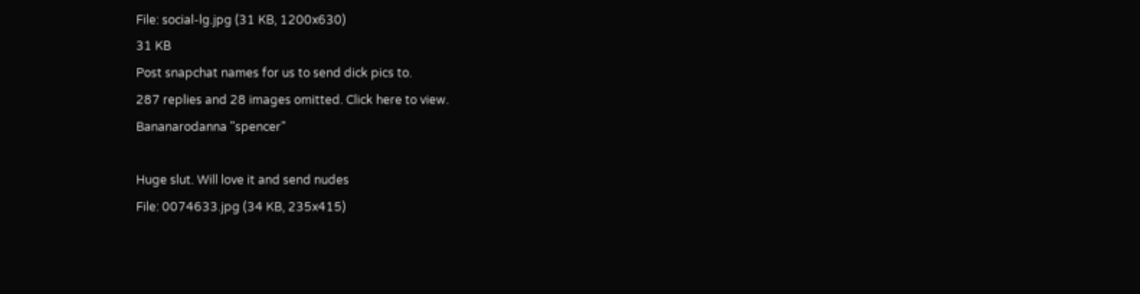File: social-lg.jpg (31 KB, 1200x630)
31 KB
Post snapchat names for us to send dick pics to.
287 replies and 28 images omitted. Click here to view.
Bananarodanna "spencer"

Huge slut. Will love it and send nudes
File: 0074633.jpg (34 KB, 235x415)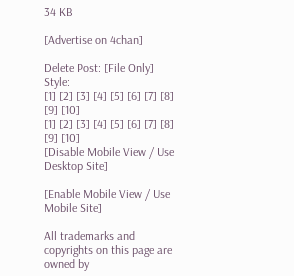34 KB

[Advertise on 4chan]

Delete Post: [File Only] Style:
[1] [2] [3] [4] [5] [6] [7] [8] [9] [10]
[1] [2] [3] [4] [5] [6] [7] [8] [9] [10]
[Disable Mobile View / Use Desktop Site]

[Enable Mobile View / Use Mobile Site]

All trademarks and copyrights on this page are owned by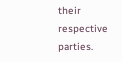their respective parties.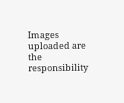Images uploaded are the responsibility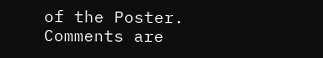of the Poster. Comments are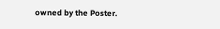owned by the Poster.